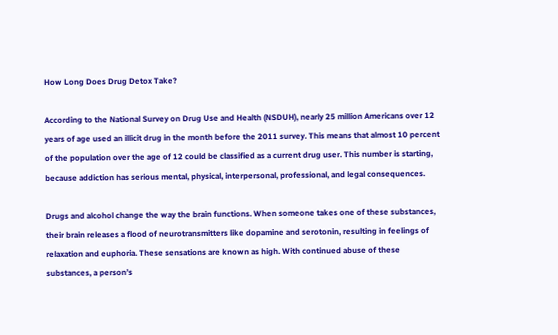How Long Does Drug Detox Take?

According to the National Survey on Drug Use and Health (NSDUH), nearly 25 million Americans over 12 years of age used an illicit drug in the month before the 2011 survey. This means that almost 10 percent of the population over the age of 12 could be classified as a current drug user. This number is starting, because addiction has serious mental, physical, interpersonal, professional, and legal consequences.

Drugs and alcohol change the way the brain functions. When someone takes one of these substances, their brain releases a flood of neurotransmitters like dopamine and serotonin, resulting in feelings of relaxation and euphoria. These sensations are known as high. With continued abuse of these substances, a person’s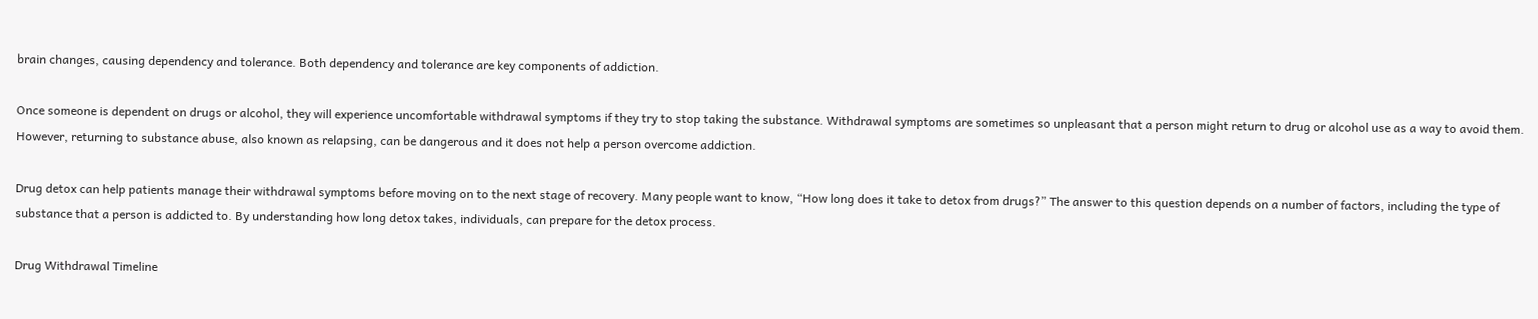brain changes, causing dependency and tolerance. Both dependency and tolerance are key components of addiction.

Once someone is dependent on drugs or alcohol, they will experience uncomfortable withdrawal symptoms if they try to stop taking the substance. Withdrawal symptoms are sometimes so unpleasant that a person might return to drug or alcohol use as a way to avoid them. However, returning to substance abuse, also known as relapsing, can be dangerous and it does not help a person overcome addiction.

Drug detox can help patients manage their withdrawal symptoms before moving on to the next stage of recovery. Many people want to know, “How long does it take to detox from drugs?” The answer to this question depends on a number of factors, including the type of substance that a person is addicted to. By understanding how long detox takes, individuals, can prepare for the detox process.

Drug Withdrawal Timeline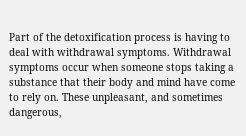Part of the detoxification process is having to deal with withdrawal symptoms. Withdrawal symptoms occur when someone stops taking a substance that their body and mind have come to rely on. These unpleasant, and sometimes dangerous,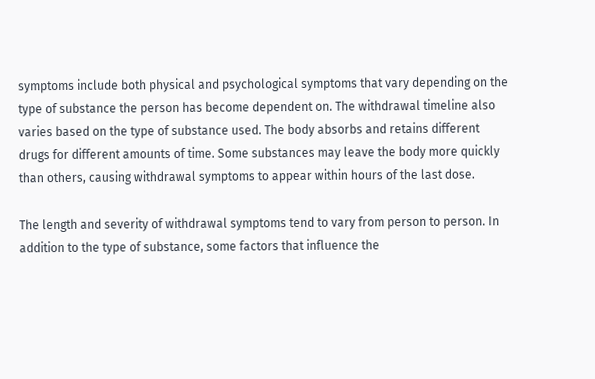symptoms include both physical and psychological symptoms that vary depending on the type of substance the person has become dependent on. The withdrawal timeline also varies based on the type of substance used. The body absorbs and retains different drugs for different amounts of time. Some substances may leave the body more quickly than others, causing withdrawal symptoms to appear within hours of the last dose.

The length and severity of withdrawal symptoms tend to vary from person to person. In addition to the type of substance, some factors that influence the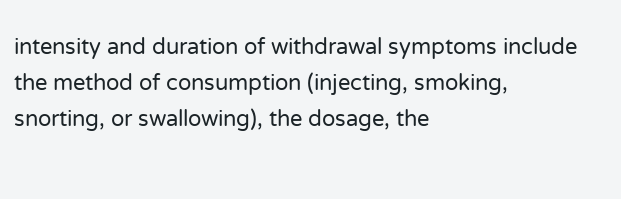intensity and duration of withdrawal symptoms include the method of consumption (injecting, smoking, snorting, or swallowing), the dosage, the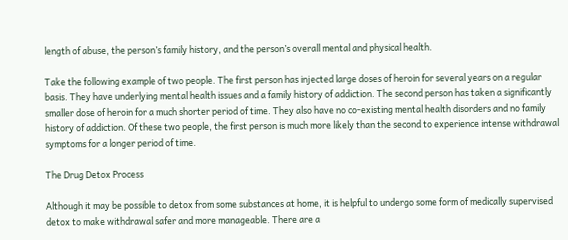length of abuse, the person’s family history, and the person’s overall mental and physical health.

Take the following example of two people. The first person has injected large doses of heroin for several years on a regular basis. They have underlying mental health issues and a family history of addiction. The second person has taken a significantly smaller dose of heroin for a much shorter period of time. They also have no co-existing mental health disorders and no family history of addiction. Of these two people, the first person is much more likely than the second to experience intense withdrawal symptoms for a longer period of time.

The Drug Detox Process

Although it may be possible to detox from some substances at home, it is helpful to undergo some form of medically supervised detox to make withdrawal safer and more manageable. There are a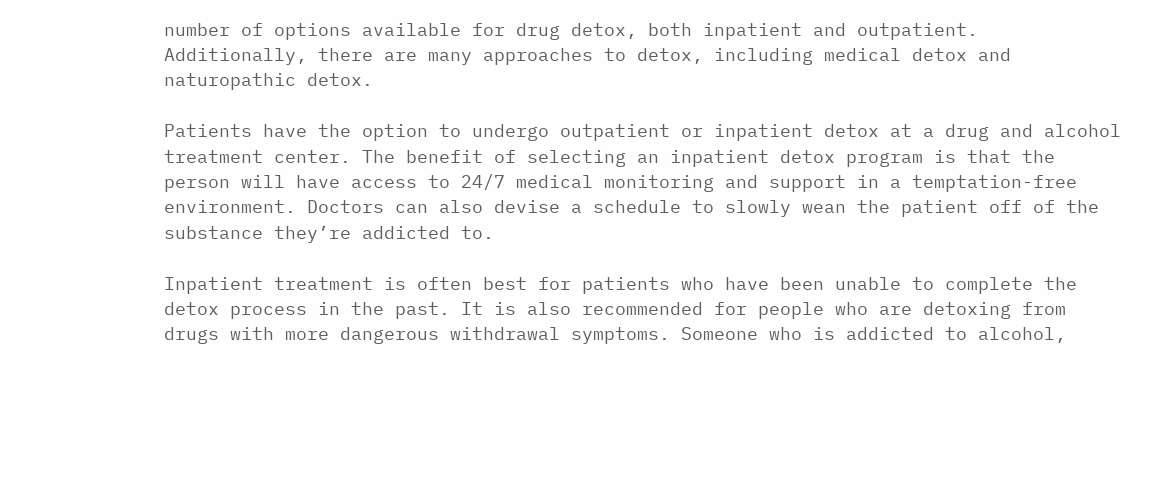number of options available for drug detox, both inpatient and outpatient. Additionally, there are many approaches to detox, including medical detox and naturopathic detox.

Patients have the option to undergo outpatient or inpatient detox at a drug and alcohol treatment center. The benefit of selecting an inpatient detox program is that the person will have access to 24/7 medical monitoring and support in a temptation-free environment. Doctors can also devise a schedule to slowly wean the patient off of the substance they’re addicted to.

Inpatient treatment is often best for patients who have been unable to complete the detox process in the past. It is also recommended for people who are detoxing from drugs with more dangerous withdrawal symptoms. Someone who is addicted to alcohol,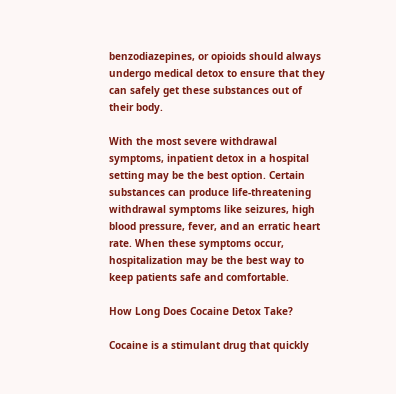benzodiazepines, or opioids should always undergo medical detox to ensure that they can safely get these substances out of their body.

With the most severe withdrawal symptoms, inpatient detox in a hospital setting may be the best option. Certain substances can produce life-threatening withdrawal symptoms like seizures, high blood pressure, fever, and an erratic heart rate. When these symptoms occur, hospitalization may be the best way to keep patients safe and comfortable.

How Long Does Cocaine Detox Take?

Cocaine is a stimulant drug that quickly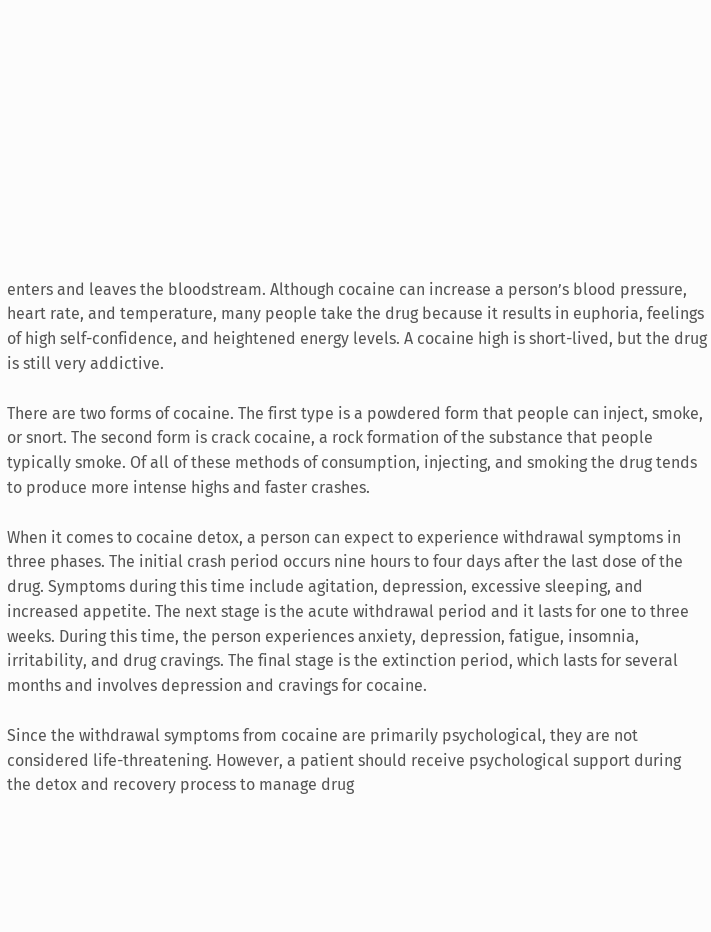enters and leaves the bloodstream. Although cocaine can increase a person’s blood pressure, heart rate, and temperature, many people take the drug because it results in euphoria, feelings of high self-confidence, and heightened energy levels. A cocaine high is short-lived, but the drug is still very addictive.

There are two forms of cocaine. The first type is a powdered form that people can inject, smoke, or snort. The second form is crack cocaine, a rock formation of the substance that people typically smoke. Of all of these methods of consumption, injecting, and smoking the drug tends to produce more intense highs and faster crashes.

When it comes to cocaine detox, a person can expect to experience withdrawal symptoms in three phases. The initial crash period occurs nine hours to four days after the last dose of the drug. Symptoms during this time include agitation, depression, excessive sleeping, and increased appetite. The next stage is the acute withdrawal period and it lasts for one to three weeks. During this time, the person experiences anxiety, depression, fatigue, insomnia, irritability, and drug cravings. The final stage is the extinction period, which lasts for several months and involves depression and cravings for cocaine.

Since the withdrawal symptoms from cocaine are primarily psychological, they are not considered life-threatening. However, a patient should receive psychological support during the detox and recovery process to manage drug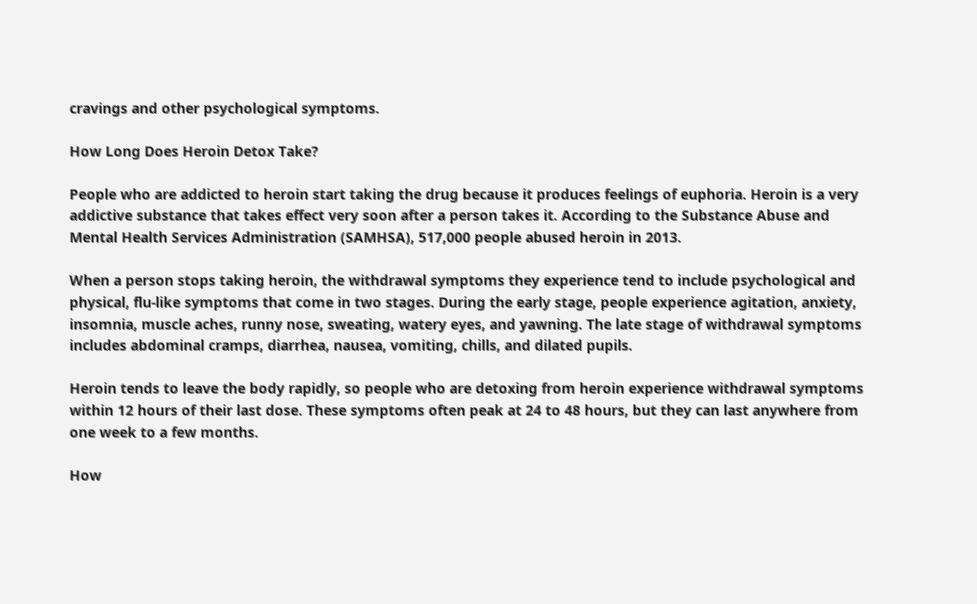cravings and other psychological symptoms.

How Long Does Heroin Detox Take?

People who are addicted to heroin start taking the drug because it produces feelings of euphoria. Heroin is a very addictive substance that takes effect very soon after a person takes it. According to the Substance Abuse and Mental Health Services Administration (SAMHSA), 517,000 people abused heroin in 2013.

When a person stops taking heroin, the withdrawal symptoms they experience tend to include psychological and physical, flu-like symptoms that come in two stages. During the early stage, people experience agitation, anxiety, insomnia, muscle aches, runny nose, sweating, watery eyes, and yawning. The late stage of withdrawal symptoms includes abdominal cramps, diarrhea, nausea, vomiting, chills, and dilated pupils.

Heroin tends to leave the body rapidly, so people who are detoxing from heroin experience withdrawal symptoms within 12 hours of their last dose. These symptoms often peak at 24 to 48 hours, but they can last anywhere from one week to a few months.

How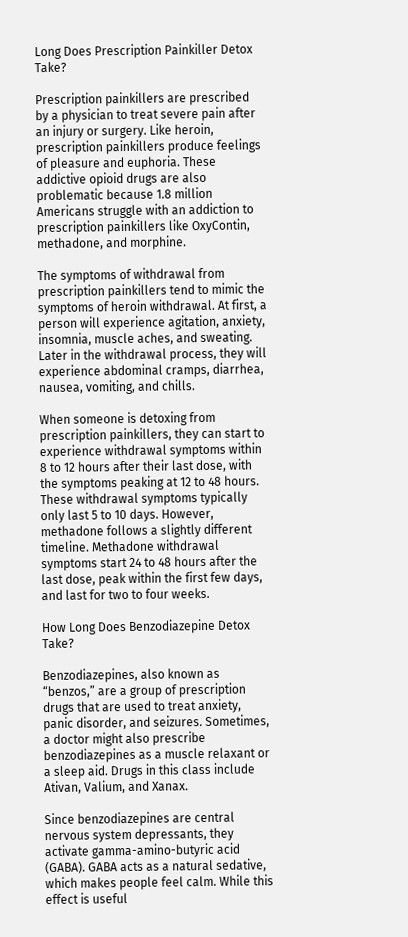Long Does Prescription Painkiller Detox Take?

Prescription painkillers are prescribed by a physician to treat severe pain after an injury or surgery. Like heroin, prescription painkillers produce feelings of pleasure and euphoria. These addictive opioid drugs are also problematic because 1.8 million Americans struggle with an addiction to prescription painkillers like OxyContin, methadone, and morphine.

The symptoms of withdrawal from prescription painkillers tend to mimic the symptoms of heroin withdrawal. At first, a person will experience agitation, anxiety, insomnia, muscle aches, and sweating. Later in the withdrawal process, they will experience abdominal cramps, diarrhea, nausea, vomiting, and chills.

When someone is detoxing from prescription painkillers, they can start to experience withdrawal symptoms within 8 to 12 hours after their last dose, with the symptoms peaking at 12 to 48 hours. These withdrawal symptoms typically only last 5 to 10 days. However, methadone follows a slightly different timeline. Methadone withdrawal symptoms start 24 to 48 hours after the last dose, peak within the first few days, and last for two to four weeks.

How Long Does Benzodiazepine Detox Take?

Benzodiazepines, also known as “benzos,” are a group of prescription drugs that are used to treat anxiety, panic disorder, and seizures. Sometimes, a doctor might also prescribe benzodiazepines as a muscle relaxant or a sleep aid. Drugs in this class include Ativan, Valium, and Xanax.

Since benzodiazepines are central nervous system depressants, they activate gamma-amino-butyric acid (GABA). GABA acts as a natural sedative, which makes people feel calm. While this effect is useful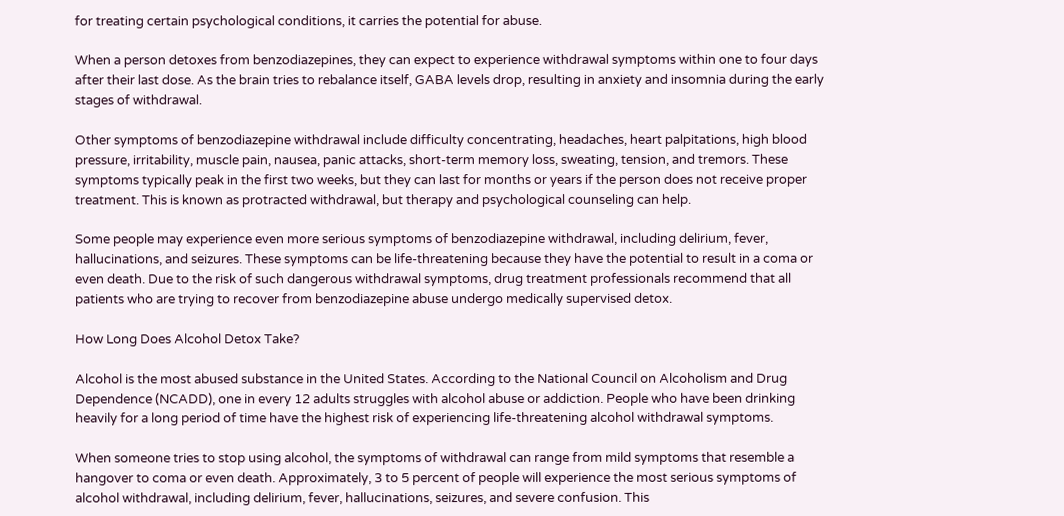for treating certain psychological conditions, it carries the potential for abuse.

When a person detoxes from benzodiazepines, they can expect to experience withdrawal symptoms within one to four days after their last dose. As the brain tries to rebalance itself, GABA levels drop, resulting in anxiety and insomnia during the early stages of withdrawal.

Other symptoms of benzodiazepine withdrawal include difficulty concentrating, headaches, heart palpitations, high blood pressure, irritability, muscle pain, nausea, panic attacks, short-term memory loss, sweating, tension, and tremors. These symptoms typically peak in the first two weeks, but they can last for months or years if the person does not receive proper treatment. This is known as protracted withdrawal, but therapy and psychological counseling can help.

Some people may experience even more serious symptoms of benzodiazepine withdrawal, including delirium, fever, hallucinations, and seizures. These symptoms can be life-threatening because they have the potential to result in a coma or even death. Due to the risk of such dangerous withdrawal symptoms, drug treatment professionals recommend that all patients who are trying to recover from benzodiazepine abuse undergo medically supervised detox.

How Long Does Alcohol Detox Take?

Alcohol is the most abused substance in the United States. According to the National Council on Alcoholism and Drug Dependence (NCADD), one in every 12 adults struggles with alcohol abuse or addiction. People who have been drinking heavily for a long period of time have the highest risk of experiencing life-threatening alcohol withdrawal symptoms.

When someone tries to stop using alcohol, the symptoms of withdrawal can range from mild symptoms that resemble a hangover to coma or even death. Approximately, 3 to 5 percent of people will experience the most serious symptoms of alcohol withdrawal, including delirium, fever, hallucinations, seizures, and severe confusion. This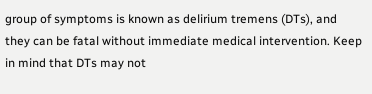group of symptoms is known as delirium tremens (DTs), and they can be fatal without immediate medical intervention. Keep in mind that DTs may not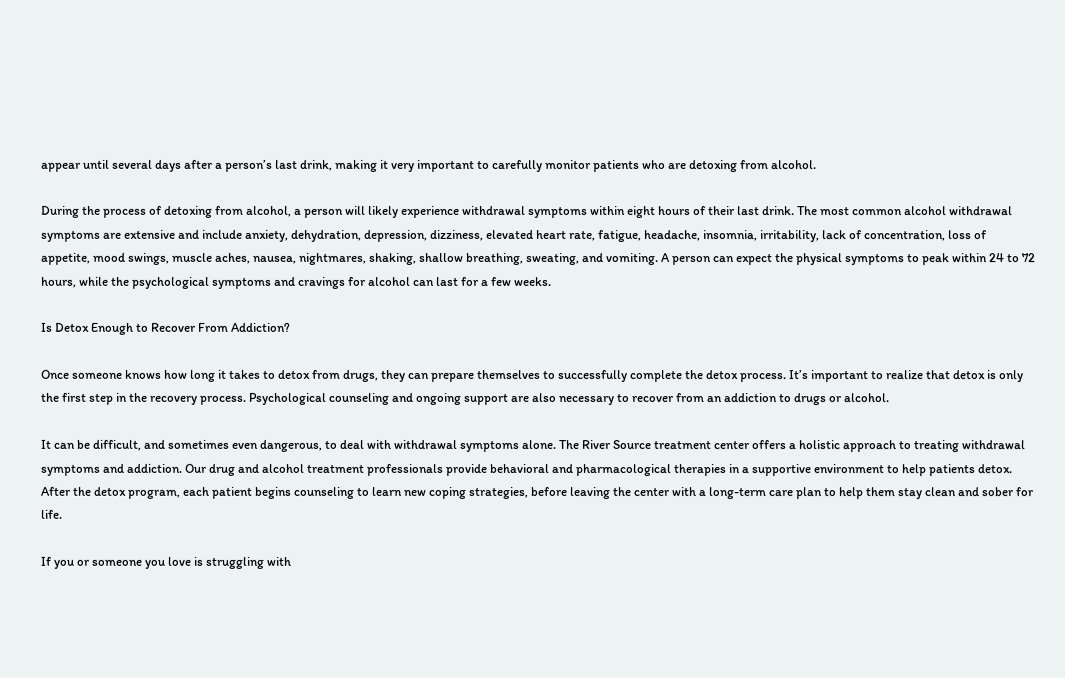appear until several days after a person’s last drink, making it very important to carefully monitor patients who are detoxing from alcohol.

During the process of detoxing from alcohol, a person will likely experience withdrawal symptoms within eight hours of their last drink. The most common alcohol withdrawal symptoms are extensive and include anxiety, dehydration, depression, dizziness, elevated heart rate, fatigue, headache, insomnia, irritability, lack of concentration, loss of appetite, mood swings, muscle aches, nausea, nightmares, shaking, shallow breathing, sweating, and vomiting. A person can expect the physical symptoms to peak within 24 to 72 hours, while the psychological symptoms and cravings for alcohol can last for a few weeks.

Is Detox Enough to Recover From Addiction?

Once someone knows how long it takes to detox from drugs, they can prepare themselves to successfully complete the detox process. It’s important to realize that detox is only the first step in the recovery process. Psychological counseling and ongoing support are also necessary to recover from an addiction to drugs or alcohol.

It can be difficult, and sometimes even dangerous, to deal with withdrawal symptoms alone. The River Source treatment center offers a holistic approach to treating withdrawal symptoms and addiction. Our drug and alcohol treatment professionals provide behavioral and pharmacological therapies in a supportive environment to help patients detox. After the detox program, each patient begins counseling to learn new coping strategies, before leaving the center with a long-term care plan to help them stay clean and sober for life.

If you or someone you love is struggling with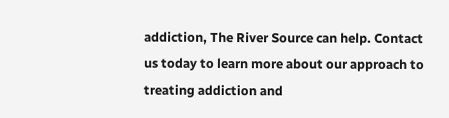addiction, The River Source can help. Contact us today to learn more about our approach to treating addiction and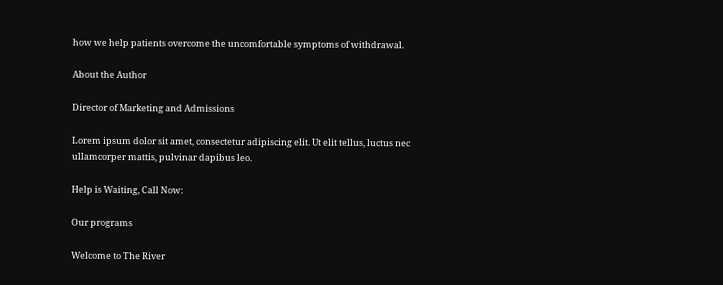how we help patients overcome the uncomfortable symptoms of withdrawal.

About the Author

Director of Marketing and Admissions

Lorem ipsum dolor sit amet, consectetur adipiscing elit. Ut elit tellus, luctus nec ullamcorper mattis, pulvinar dapibus leo.

Help is Waiting, Call Now:

Our programs

Welcome to The River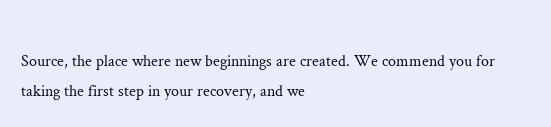Source, the place where new beginnings are created. We commend you for taking the first step in your recovery, and we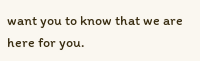want you to know that we are here for you.